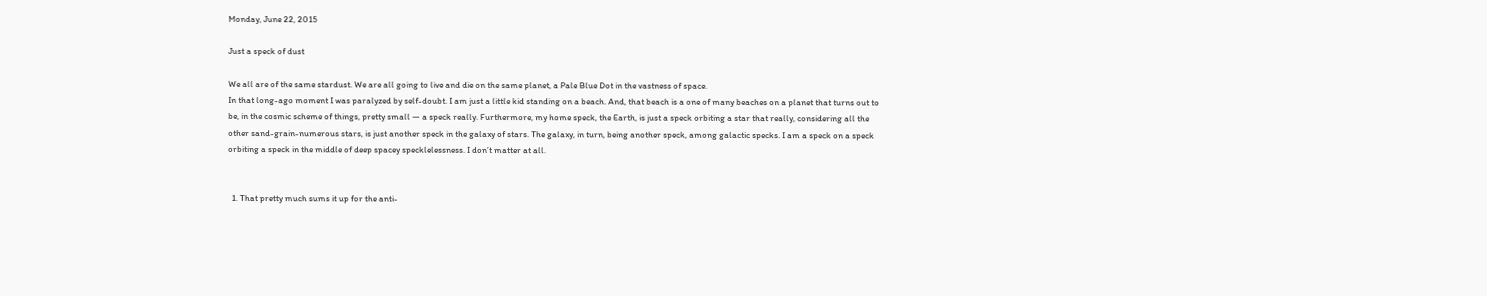Monday, June 22, 2015

Just a speck of dust

We all are of the same stardust. We are all going to live and die on the same planet, a Pale Blue Dot in the vastness of space.
In that long-ago moment I was paralyzed by self-doubt. I am just a little kid standing on a beach. And, that beach is a one of many beaches on a planet that turns out to be, in the cosmic scheme of things, pretty small — a speck really. Furthermore, my home speck, the Earth, is just a speck orbiting a star that really, considering all the other sand-grain-numerous stars, is just another speck in the galaxy of stars. The galaxy, in turn, being another speck, among galactic specks. I am a speck on a speck orbiting a speck in the middle of deep spacey specklelessness. I don’t matter at all.


  1. That pretty much sums it up for the anti-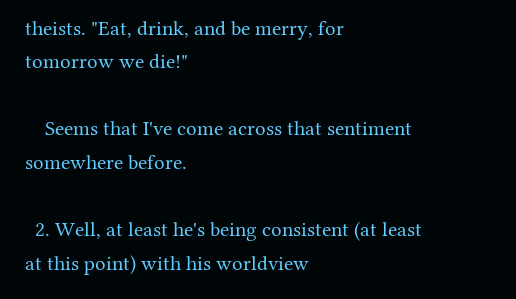theists. "Eat, drink, and be merry, for tomorrow we die!"

    Seems that I've come across that sentiment somewhere before.

  2. Well, at least he's being consistent (at least at this point) with his worldview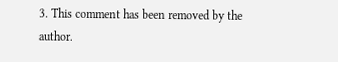3. This comment has been removed by the author.